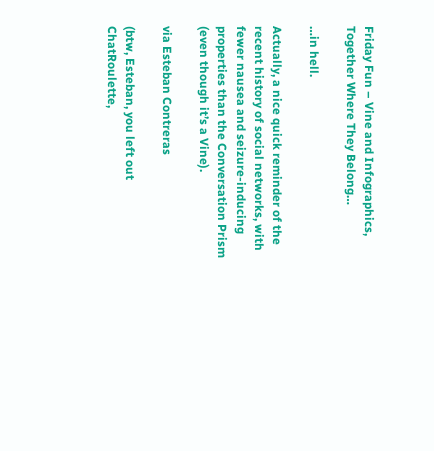Friday Fun – Vine and Infographics, Together Where They Belong…

…in hell.

Actually, a nice quick reminder of the recent history of social networks, with fewer nausea and seizure-inducing properties than the Conversation Prism (even though it’s a Vine).

via Esteban Contreras

(btw, Esteban, you left out ChatRoulette,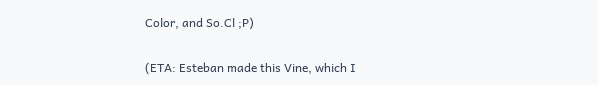Color, and So.Cl ;P)


(ETA: Esteban made this Vine, which I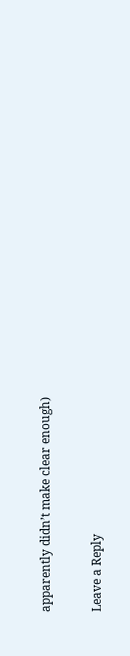apparently didn’t make clear enough)

Leave a Reply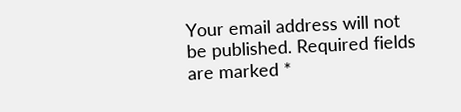Your email address will not be published. Required fields are marked *